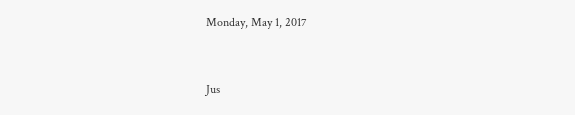Monday, May 1, 2017


Jus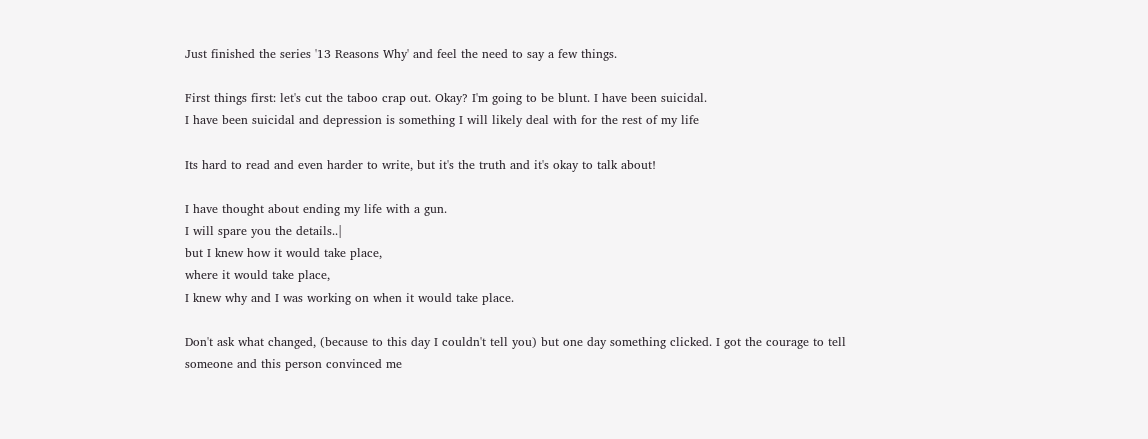Just finished the series '13 Reasons Why' and feel the need to say a few things.

First things first: let's cut the taboo crap out. Okay? I'm going to be blunt. I have been suicidal.
I have been suicidal and depression is something I will likely deal with for the rest of my life

Its hard to read and even harder to write, but it's the truth and it's okay to talk about!

I have thought about ending my life with a gun.
I will spare you the details..|
but I knew how it would take place,
where it would take place,
I knew why and I was working on when it would take place.

Don't ask what changed, (because to this day I couldn't tell you) but one day something clicked. I got the courage to tell someone and this person convinced me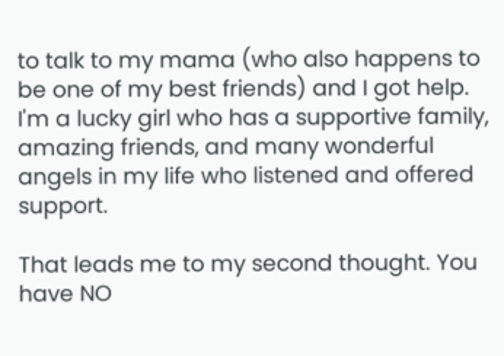to talk to my mama (who also happens to be one of my best friends) and I got help. I'm a lucky girl who has a supportive family, amazing friends, and many wonderful angels in my life who listened and offered support.

That leads me to my second thought. You have NO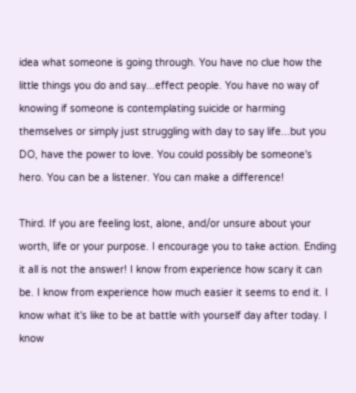idea what someone is going through. You have no clue how the little things you do and say...effect people. You have no way of knowing if someone is contemplating suicide or harming themselves or simply just struggling with day to say life...but you DO, have the power to love. You could possibly be someone's hero. You can be a listener. You can make a difference!

Third. If you are feeling lost, alone, and/or unsure about your worth, life or your purpose. I encourage you to take action. Ending it all is not the answer! I know from experience how scary it can be. I know from experience how much easier it seems to end it. I know what it's like to be at battle with yourself day after today. I know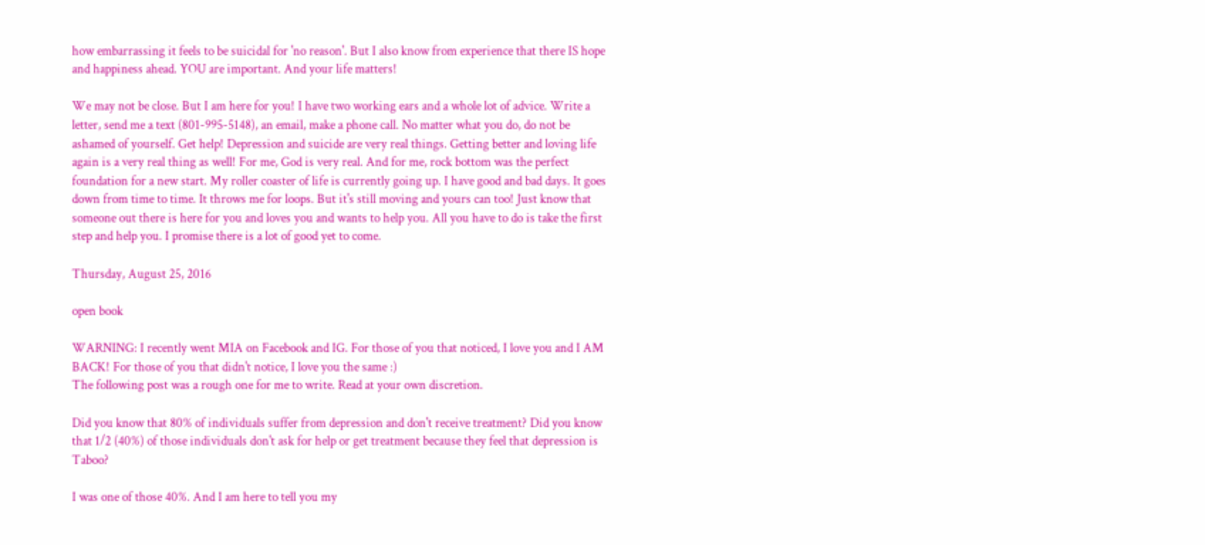how embarrassing it feels to be suicidal for 'no reason'. But I also know from experience that there IS hope and happiness ahead. YOU are important. And your life matters!

We may not be close. But I am here for you! I have two working ears and a whole lot of advice. Write a letter, send me a text (801-995-5148), an email, make a phone call. No matter what you do, do not be ashamed of yourself. Get help! Depression and suicide are very real things. Getting better and loving life again is a very real thing as well! For me, God is very real. And for me, rock bottom was the perfect foundation for a new start. My roller coaster of life is currently going up. I have good and bad days. It goes down from time to time. It throws me for loops. But it's still moving and yours can too! Just know that someone out there is here for you and loves you and wants to help you. All you have to do is take the first step and help you. I promise there is a lot of good yet to come.

Thursday, August 25, 2016

open book

WARNING: I recently went MIA on Facebook and IG. For those of you that noticed, I love you and I AM BACK! For those of you that didn't notice, I love you the same :)
The following post was a rough one for me to write. Read at your own discretion.

Did you know that 80% of individuals suffer from depression and don't receive treatment? Did you know that 1/2 (40%) of those individuals don't ask for help or get treatment because they feel that depression is Taboo?

I was one of those 40%. And I am here to tell you my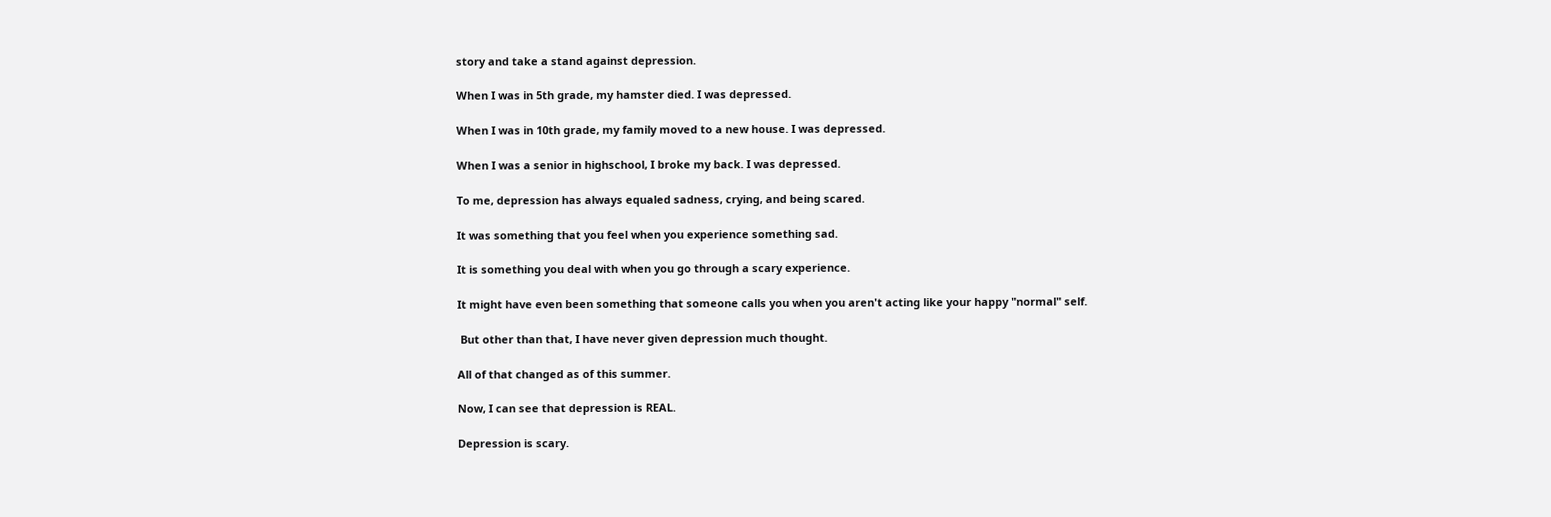story and take a stand against depression.

When I was in 5th grade, my hamster died. I was depressed.

When I was in 10th grade, my family moved to a new house. I was depressed.

When I was a senior in highschool, I broke my back. I was depressed.

To me, depression has always equaled sadness, crying, and being scared.

It was something that you feel when you experience something sad.

It is something you deal with when you go through a scary experience.

It might have even been something that someone calls you when you aren't acting like your happy "normal" self.

 But other than that, I have never given depression much thought.

All of that changed as of this summer.

Now, I can see that depression is REAL.

Depression is scary.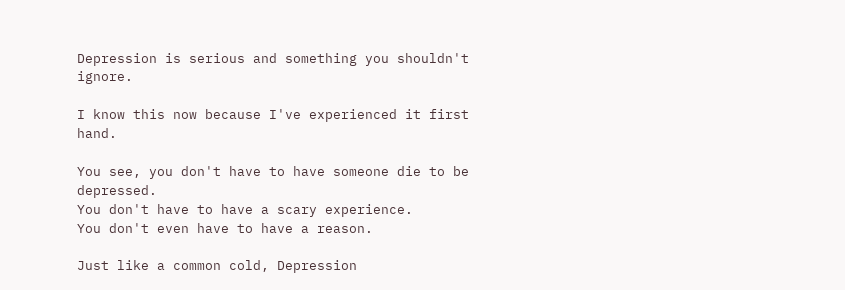Depression is serious and something you shouldn't ignore.

I know this now because I've experienced it first hand.

You see, you don't have to have someone die to be depressed.
You don't have to have a scary experience.
You don't even have to have a reason.

Just like a common cold, Depression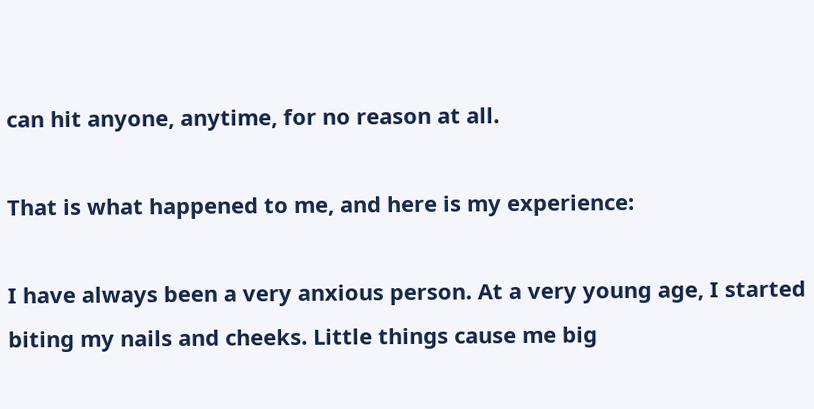can hit anyone, anytime, for no reason at all.

That is what happened to me, and here is my experience:

I have always been a very anxious person. At a very young age, I started biting my nails and cheeks. Little things cause me big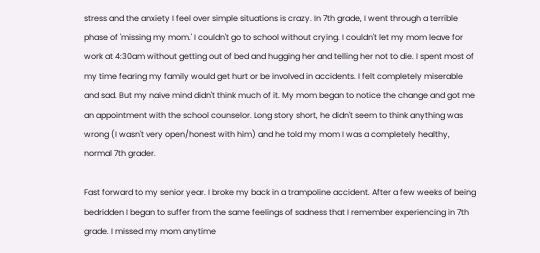stress and the anxiety I feel over simple situations is crazy. In 7th grade, I went through a terrible phase of 'missing my mom.' I couldn't go to school without crying. I couldn't let my mom leave for work at 4:30am without getting out of bed and hugging her and telling her not to die. I spent most of my time fearing my family would get hurt or be involved in accidents. I felt completely miserable and sad. But my naive mind didn't think much of it. My mom began to notice the change and got me an appointment with the school counselor. Long story short, he didn't seem to think anything was wrong (I wasn't very open/honest with him) and he told my mom I was a completely healthy, normal 7th grader.

Fast forward to my senior year. I broke my back in a trampoline accident. After a few weeks of being bedridden I began to suffer from the same feelings of sadness that I remember experiencing in 7th grade. I missed my mom anytime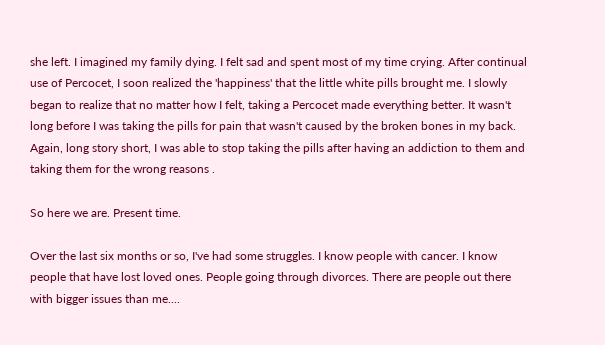she left. I imagined my family dying. I felt sad and spent most of my time crying. After continual use of Percocet, I soon realized the 'happiness' that the little white pills brought me. I slowly began to realize that no matter how I felt, taking a Percocet made everything better. It wasn't long before I was taking the pills for pain that wasn't caused by the broken bones in my back. Again, long story short, I was able to stop taking the pills after having an addiction to them and taking them for the wrong reasons .

So here we are. Present time.

Over the last six months or so, I've had some struggles. I know people with cancer. I know people that have lost loved ones. People going through divorces. There are people out there with bigger issues than me....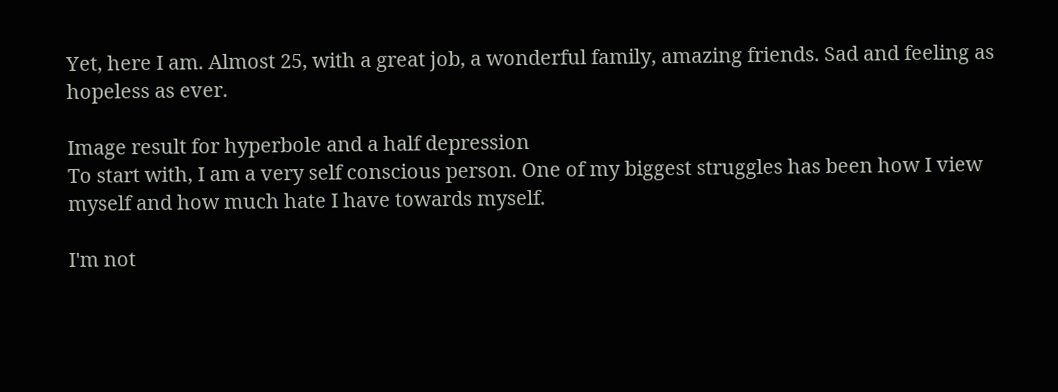Yet, here I am. Almost 25, with a great job, a wonderful family, amazing friends. Sad and feeling as hopeless as ever.

Image result for hyperbole and a half depression
To start with, I am a very self conscious person. One of my biggest struggles has been how I view myself and how much hate I have towards myself.

I'm not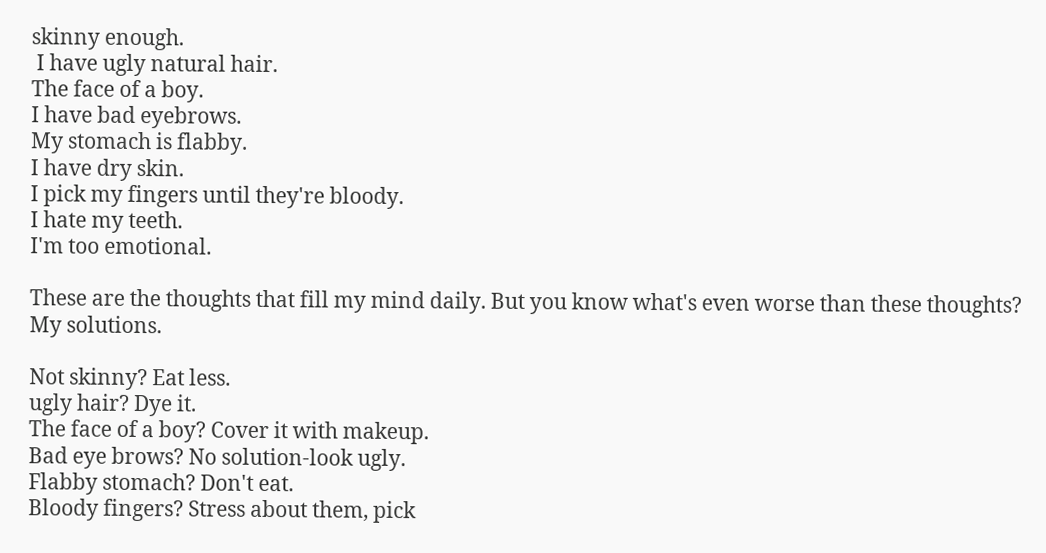skinny enough.
 I have ugly natural hair.
The face of a boy.
I have bad eyebrows.
My stomach is flabby.
I have dry skin.
I pick my fingers until they're bloody.
I hate my teeth.
I'm too emotional.

These are the thoughts that fill my mind daily. But you know what's even worse than these thoughts?
My solutions.

Not skinny? Eat less.
ugly hair? Dye it.
The face of a boy? Cover it with makeup.
Bad eye brows? No solution-look ugly.
Flabby stomach? Don't eat.
Bloody fingers? Stress about them, pick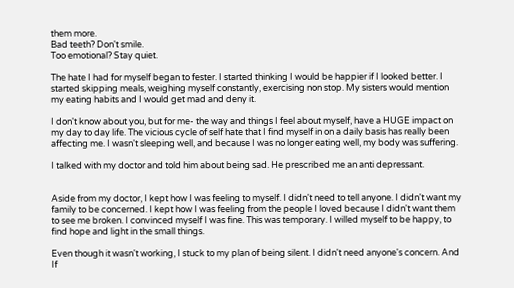them more.
Bad teeth? Don't smile.
Too emotional? Stay quiet.

The hate I had for myself began to fester. I started thinking I would be happier if I looked better. I started skipping meals, weighing myself constantly, exercising non stop. My sisters would mention my eating habits and I would get mad and deny it.

I don't know about you, but for me- the way and things I feel about myself, have a HUGE impact on my day to day life. The vicious cycle of self hate that I find myself in on a daily basis has really been affecting me. I wasn't sleeping well, and because I was no longer eating well, my body was suffering.

I talked with my doctor and told him about being sad. He prescribed me an anti depressant.


Aside from my doctor, I kept how I was feeling to myself. I didn't need to tell anyone. I didn't want my family to be concerned. I kept how I was feeling from the people I loved because I didn't want them to see me broken. I convinced myself I was fine. This was temporary. I willed myself to be happy, to find hope and light in the small things.

Even though it wasn't working, I stuck to my plan of being silent. I didn't need anyone's concern. And If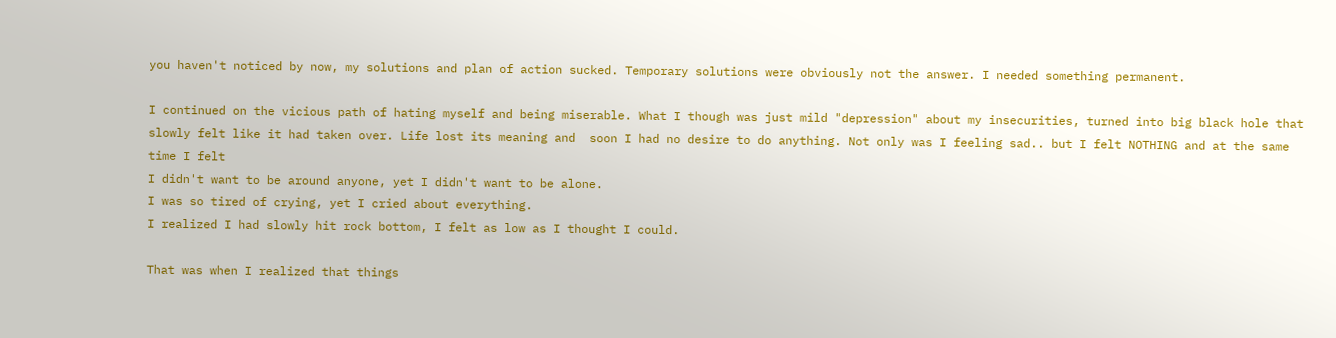you haven't noticed by now, my solutions and plan of action sucked. Temporary solutions were obviously not the answer. I needed something permanent.

I continued on the vicious path of hating myself and being miserable. What I though was just mild "depression" about my insecurities, turned into big black hole that slowly felt like it had taken over. Life lost its meaning and  soon I had no desire to do anything. Not only was I feeling sad.. but I felt NOTHING and at the same time I felt
I didn't want to be around anyone, yet I didn't want to be alone.
I was so tired of crying, yet I cried about everything.
I realized I had slowly hit rock bottom, I felt as low as I thought I could.

That was when I realized that things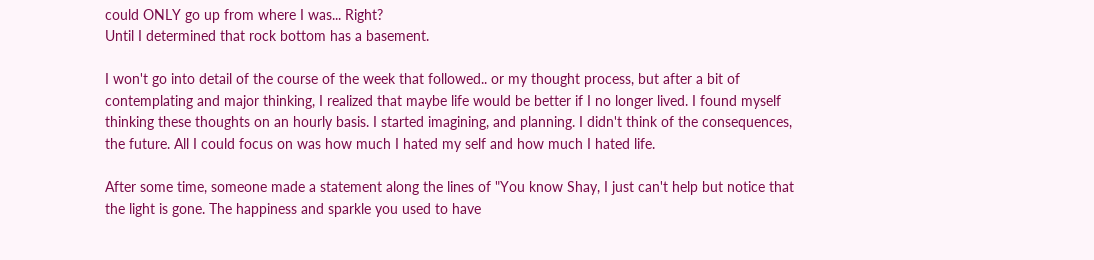could ONLY go up from where I was... Right?
Until I determined that rock bottom has a basement.

I won't go into detail of the course of the week that followed.. or my thought process, but after a bit of contemplating and major thinking, I realized that maybe life would be better if I no longer lived. I found myself thinking these thoughts on an hourly basis. I started imagining, and planning. I didn't think of the consequences, the future. All I could focus on was how much I hated my self and how much I hated life.

After some time, someone made a statement along the lines of "You know Shay, I just can't help but notice that the light is gone. The happiness and sparkle you used to have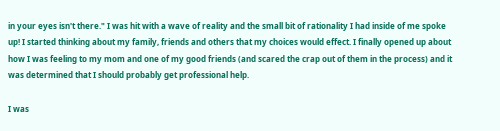in your eyes isn't there." I was hit with a wave of reality and the small bit of rationality I had inside of me spoke up! I started thinking about my family, friends and others that my choices would effect. I finally opened up about how I was feeling to my mom and one of my good friends (and scared the crap out of them in the process) and it was determined that I should probably get professional help.

I was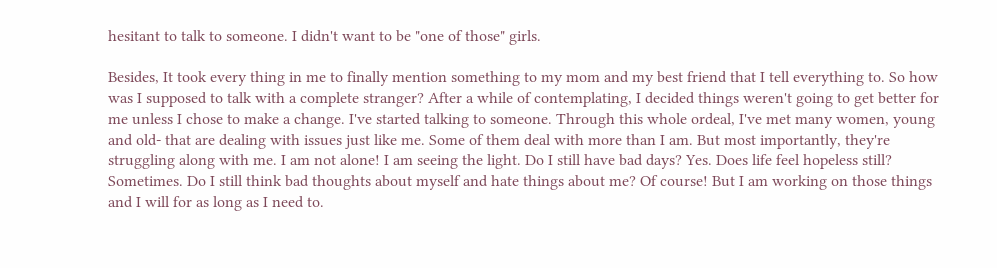hesitant to talk to someone. I didn't want to be "one of those" girls.

Besides, It took every thing in me to finally mention something to my mom and my best friend that I tell everything to. So how was I supposed to talk with a complete stranger? After a while of contemplating, I decided things weren't going to get better for me unless I chose to make a change. I've started talking to someone. Through this whole ordeal, I've met many women, young and old- that are dealing with issues just like me. Some of them deal with more than I am. But most importantly, they're struggling along with me. I am not alone! I am seeing the light. Do I still have bad days? Yes. Does life feel hopeless still? Sometimes. Do I still think bad thoughts about myself and hate things about me? Of course! But I am working on those things and I will for as long as I need to.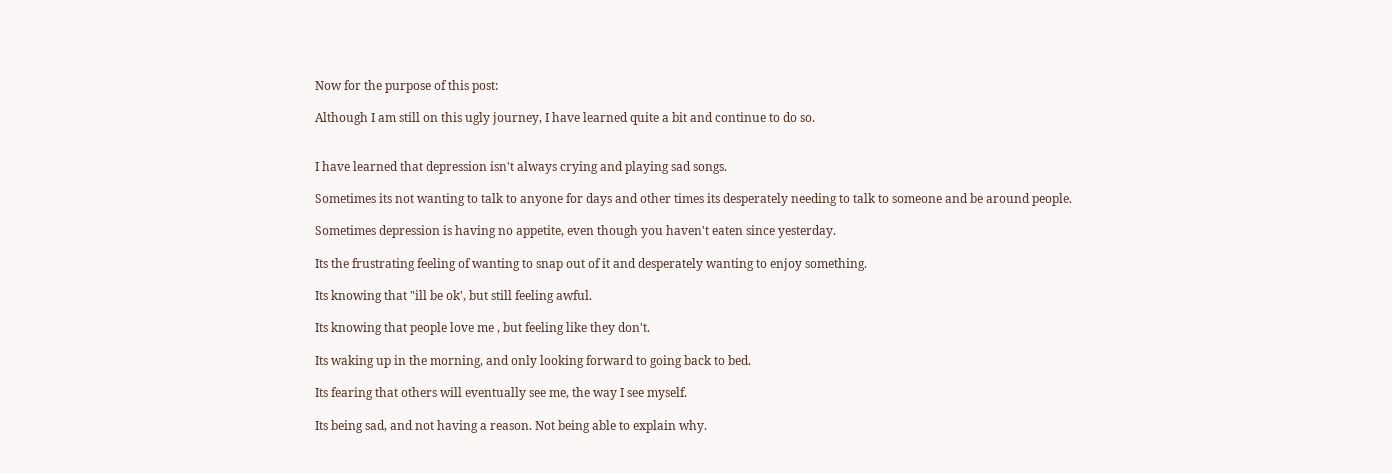Now for the purpose of this post:

Although I am still on this ugly journey, I have learned quite a bit and continue to do so.


I have learned that depression isn't always crying and playing sad songs.

Sometimes its not wanting to talk to anyone for days and other times its desperately needing to talk to someone and be around people.

Sometimes depression is having no appetite, even though you haven't eaten since yesterday.

Its the frustrating feeling of wanting to snap out of it and desperately wanting to enjoy something.

Its knowing that "ill be ok', but still feeling awful.

Its knowing that people love me , but feeling like they don't.

Its waking up in the morning, and only looking forward to going back to bed.

Its fearing that others will eventually see me, the way I see myself.

Its being sad, and not having a reason. Not being able to explain why.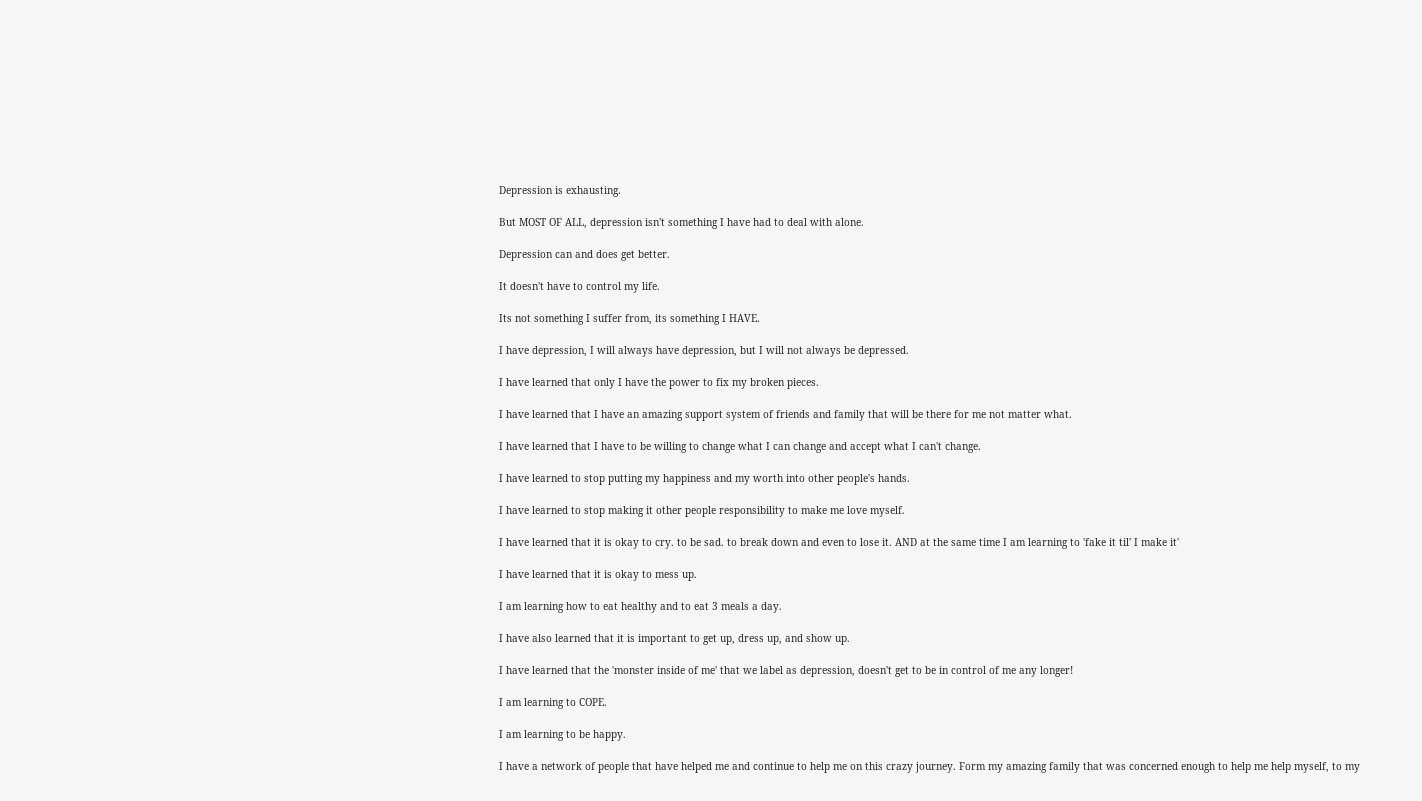Depression is exhausting.

But MOST OF ALL, depression isn't something I have had to deal with alone.

Depression can and does get better.

It doesn't have to control my life.

Its not something I suffer from, its something I HAVE.

I have depression, I will always have depression, but I will not always be depressed.

I have learned that only I have the power to fix my broken pieces.

I have learned that I have an amazing support system of friends and family that will be there for me not matter what.

I have learned that I have to be willing to change what I can change and accept what I can't change.

I have learned to stop putting my happiness and my worth into other people's hands.

I have learned to stop making it other people responsibility to make me love myself.

I have learned that it is okay to cry. to be sad. to break down and even to lose it. AND at the same time I am learning to 'fake it til' I make it'

I have learned that it is okay to mess up.

I am learning how to eat healthy and to eat 3 meals a day.

I have also learned that it is important to get up, dress up, and show up.

I have learned that the 'monster inside of me' that we label as depression, doesn't get to be in control of me any longer!

I am learning to COPE.

I am learning to be happy.

I have a network of people that have helped me and continue to help me on this crazy journey. Form my amazing family that was concerned enough to help me help myself, to my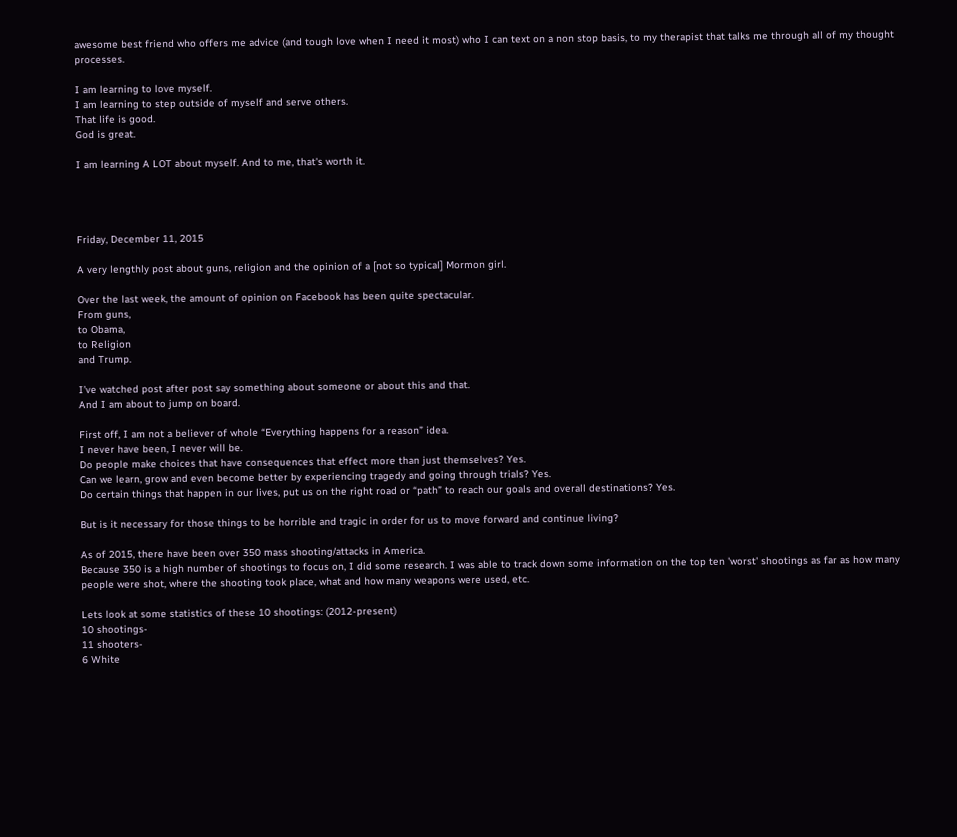awesome best friend who offers me advice (and tough love when I need it most) who I can text on a non stop basis, to my therapist that talks me through all of my thought processes.

I am learning to love myself.
I am learning to step outside of myself and serve others.
That life is good.
God is great.

I am learning A LOT about myself. And to me, that's worth it.




Friday, December 11, 2015

A very lengthly post about guns, religion and the opinion of a [not so typical] Mormon girl.

Over the last week, the amount of opinion on Facebook has been quite spectacular.
From guns,
to Obama,
to Religion
and Trump.

I’ve watched post after post say something about someone or about this and that.
And I am about to jump on board.

First off, I am not a believer of whole “Everything happens for a reason” idea.
I never have been, I never will be.
Do people make choices that have consequences that effect more than just themselves? Yes.
Can we learn, grow and even become better by experiencing tragedy and going through trials? Yes.
Do certain things that happen in our lives, put us on the right road or “path” to reach our goals and overall destinations? Yes.

But is it necessary for those things to be horrible and tragic in order for us to move forward and continue living?

As of 2015, there have been over 350 mass shooting/attacks in America.
Because 350 is a high number of shootings to focus on, I did some research. I was able to track down some information on the top ten 'worst' shootings as far as how many people were shot, where the shooting took place, what and how many weapons were used, etc.

Lets look at some statistics of these 10 shootings: (2012-present)
10 shootings-
11 shooters-
6 White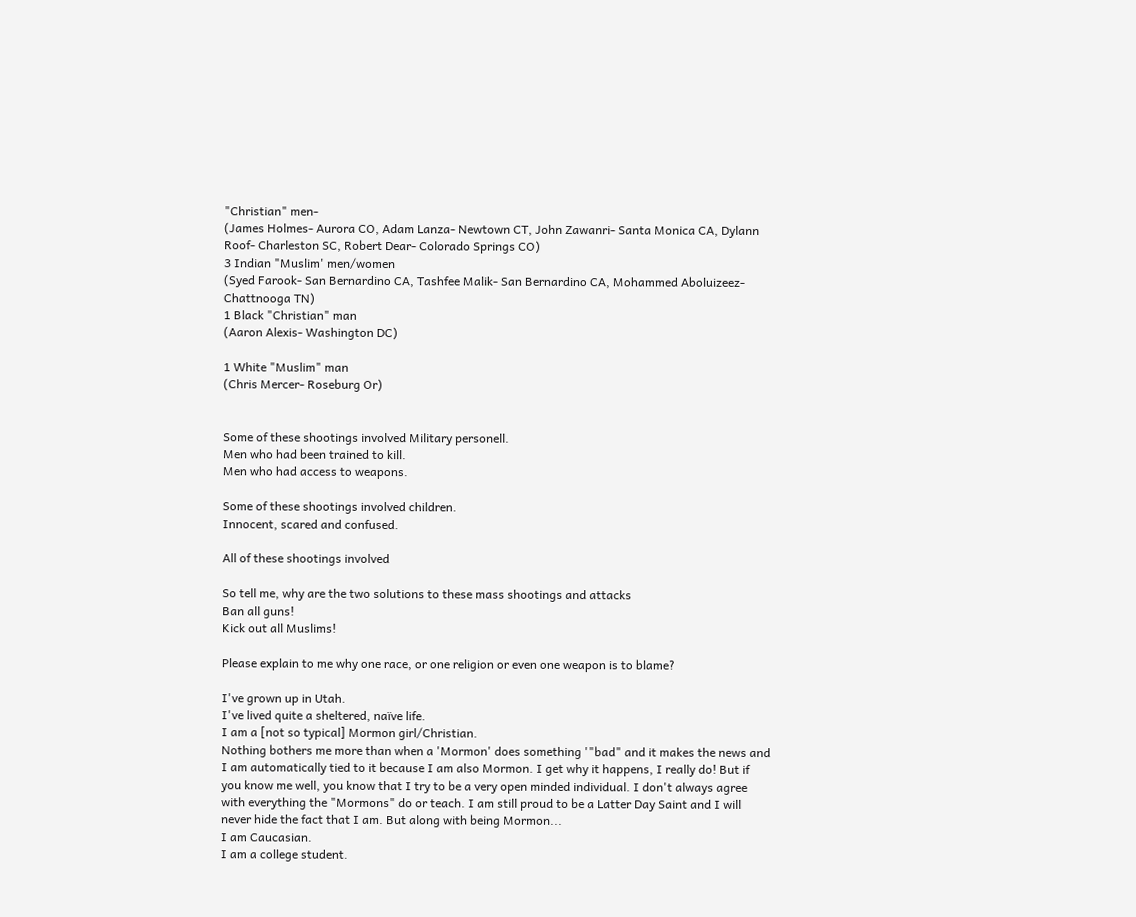"Christian" men-
(James Holmes- Aurora CO, Adam Lanza- Newtown CT, John Zawanri- Santa Monica CA, Dylann Roof- Charleston SC, Robert Dear- Colorado Springs CO)
3 Indian "Muslim' men/women
(Syed Farook- San Bernardino CA, Tashfee Malik- San Bernardino CA, Mohammed Aboluizeez- Chattnooga TN)
1 Black "Christian" man
(Aaron Alexis- Washington DC)

1 White "Muslim" man
(Chris Mercer- Roseburg Or)


Some of these shootings involved Military personell.
Men who had been trained to kill.
Men who had access to weapons.

Some of these shootings involved children.
Innocent, scared and confused.

All of these shootings involved

So tell me, why are the two solutions to these mass shootings and attacks
Ban all guns!
Kick out all Muslims!

Please explain to me why one race, or one religion or even one weapon is to blame?

I've grown up in Utah.
I've lived quite a sheltered, naïve life.
I am a [not so typical] Mormon girl/Christian.
Nothing bothers me more than when a 'Mormon' does something '"bad" and it makes the news and I am automatically tied to it because I am also Mormon. I get why it happens, I really do! But if you know me well, you know that I try to be a very open minded individual. I don't always agree with everything the "Mormons" do or teach. I am still proud to be a Latter Day Saint and I will never hide the fact that I am. But along with being Mormon...
I am Caucasian.
I am a college student.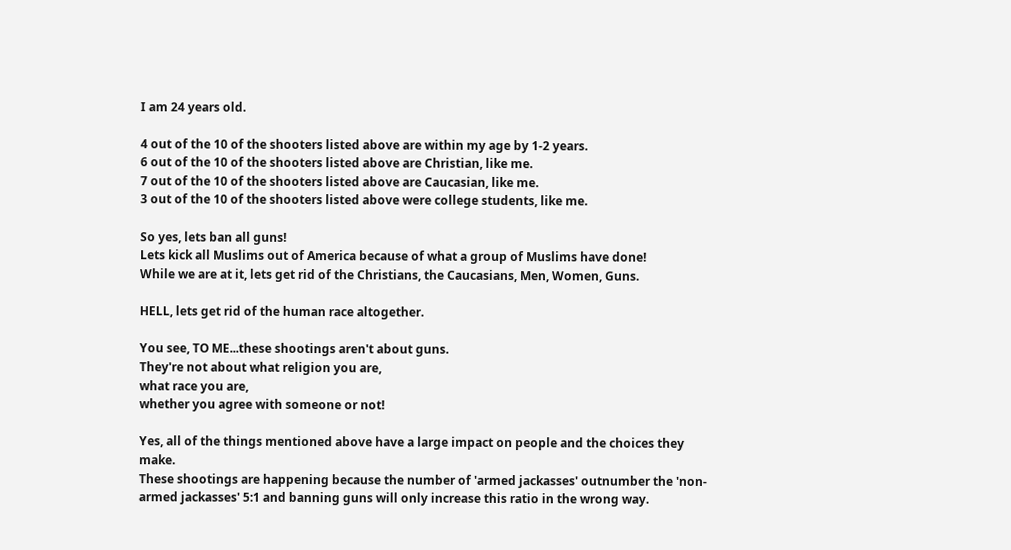I am 24 years old.

4 out of the 10 of the shooters listed above are within my age by 1-2 years.
6 out of the 10 of the shooters listed above are Christian, like me.
7 out of the 10 of the shooters listed above are Caucasian, like me.
3 out of the 10 of the shooters listed above were college students, like me.

So yes, lets ban all guns!
Lets kick all Muslims out of America because of what a group of Muslims have done!
While we are at it, lets get rid of the Christians, the Caucasians, Men, Women, Guns.

HELL, lets get rid of the human race altogether.

You see, TO ME...these shootings aren't about guns.
They're not about what religion you are,
what race you are,
whether you agree with someone or not!

Yes, all of the things mentioned above have a large impact on people and the choices they make.
These shootings are happening because the number of 'armed jackasses' outnumber the 'non-armed jackasses' 5:1 and banning guns will only increase this ratio in the wrong way.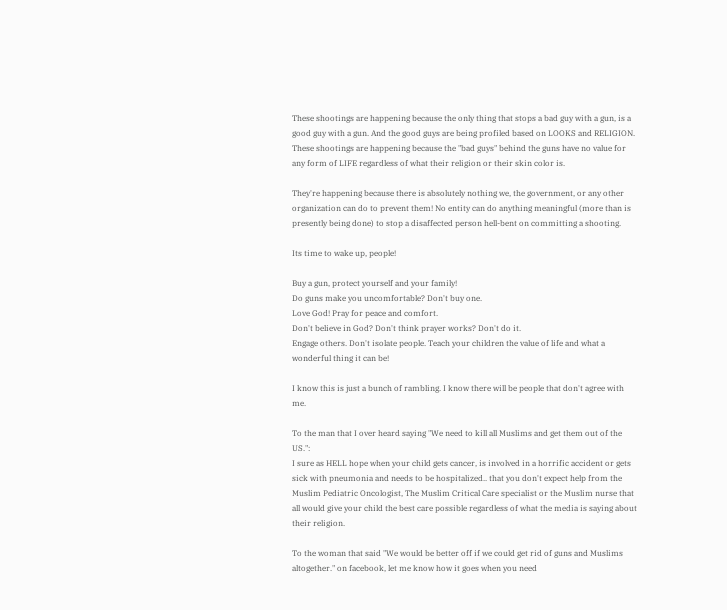These shootings are happening because the only thing that stops a bad guy with a gun, is a good guy with a gun. And the good guys are being profiled based on LOOKS and RELIGION.
These shootings are happening because the "bad guys" behind the guns have no value for any form of LIFE regardless of what their religion or their skin color is.

They're happening because there is absolutely nothing we, the government, or any other organization can do to prevent them! No entity can do anything meaningful (more than is presently being done) to stop a disaffected person hell-bent on committing a shooting.

Its time to wake up, people!

Buy a gun, protect yourself and your family!
Do guns make you uncomfortable? Don't buy one.
Love God! Pray for peace and comfort.
Don't believe in God? Don't think prayer works? Don't do it.
Engage others. Don't isolate people. Teach your children the value of life and what a wonderful thing it can be!

I know this is just a bunch of rambling. I know there will be people that don't agree with me.

To the man that I over heard saying "We need to kill all Muslims and get them out of the US.":
I sure as HELL hope when your child gets cancer, is involved in a horrific accident or gets sick with pneumonia and needs to be hospitalized.. that you don't expect help from the Muslim Pediatric Oncologist, The Muslim Critical Care specialist or the Muslim nurse that all would give your child the best care possible regardless of what the media is saying about their religion.

To the woman that said "We would be better off if we could get rid of guns and Muslims altogether." on facebook, let me know how it goes when you need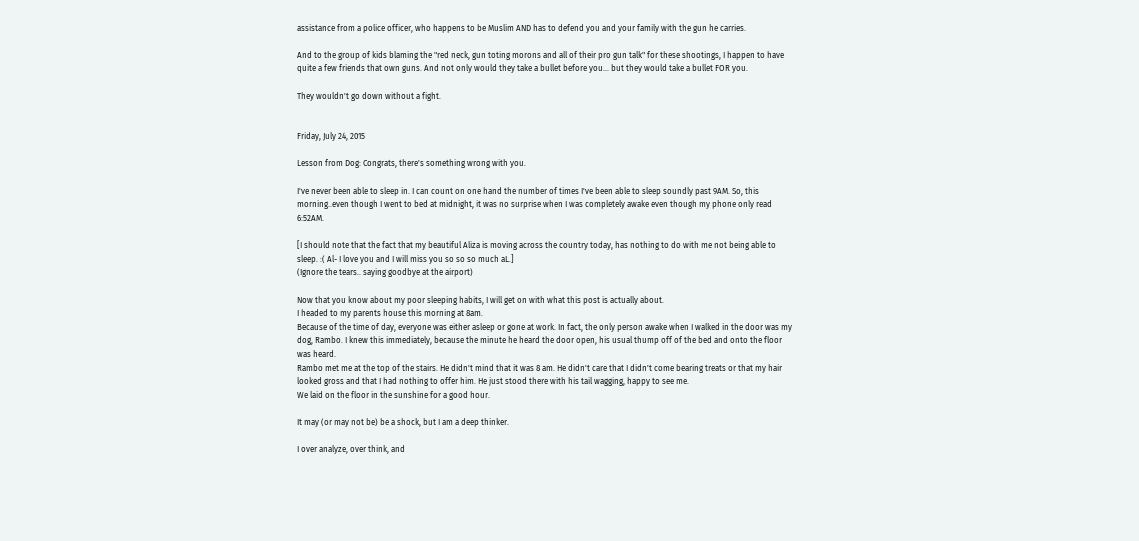assistance from a police officer, who happens to be Muslim AND has to defend you and your family with the gun he carries.

And to the group of kids blaming the "red neck, gun toting morons and all of their pro gun talk" for these shootings, I happen to have quite a few friends that own guns. And not only would they take a bullet before you... but they would take a bullet FOR you.

They wouldn't go down without a fight.


Friday, July 24, 2015

Lesson from Dog: Congrats, there's something wrong with you.

I've never been able to sleep in. I can count on one hand the number of times I've been able to sleep soundly past 9AM. So, this morning..even though I went to bed at midnight, it was no surprise when I was completely awake even though my phone only read 6:52AM.

[I should note that the fact that my beautiful Aliza is moving across the country today, has nothing to do with me not being able to sleep. :( Al- I love you and I will miss you so so so much aL.]
(Ignore the tears.. saying goodbye at the airport)

Now that you know about my poor sleeping habits, I will get on with what this post is actually about.
I headed to my parents house this morning at 8am.
Because of the time of day, everyone was either asleep or gone at work. In fact, the only person awake when I walked in the door was my dog, Rambo. I knew this immediately, because the minute he heard the door open, his usual thump off of the bed and onto the floor was heard.
Rambo met me at the top of the stairs. He didn't mind that it was 8 am. He didn't care that I didn't come bearing treats or that my hair looked gross and that I had nothing to offer him. He just stood there with his tail wagging, happy to see me.
We laid on the floor in the sunshine for a good hour.

It may (or may not be) be a shock, but I am a deep thinker.

I over analyze, over think, and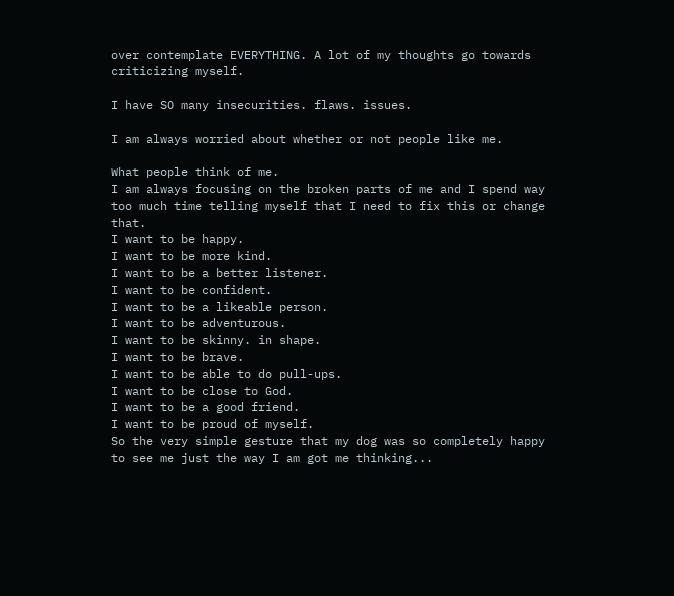over contemplate EVERYTHING. A lot of my thoughts go towards criticizing myself.

I have SO many insecurities. flaws. issues.

I am always worried about whether or not people like me.

What people think of me.
I am always focusing on the broken parts of me and I spend way too much time telling myself that I need to fix this or change that.
I want to be happy.
I want to be more kind.
I want to be a better listener.
I want to be confident.
I want to be a likeable person.
I want to be adventurous.
I want to be skinny. in shape.
I want to be brave.
I want to be able to do pull-ups.
I want to be close to God.
I want to be a good friend.
I want to be proud of myself.
So the very simple gesture that my dog was so completely happy to see me just the way I am got me thinking...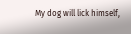My dog will lick himself,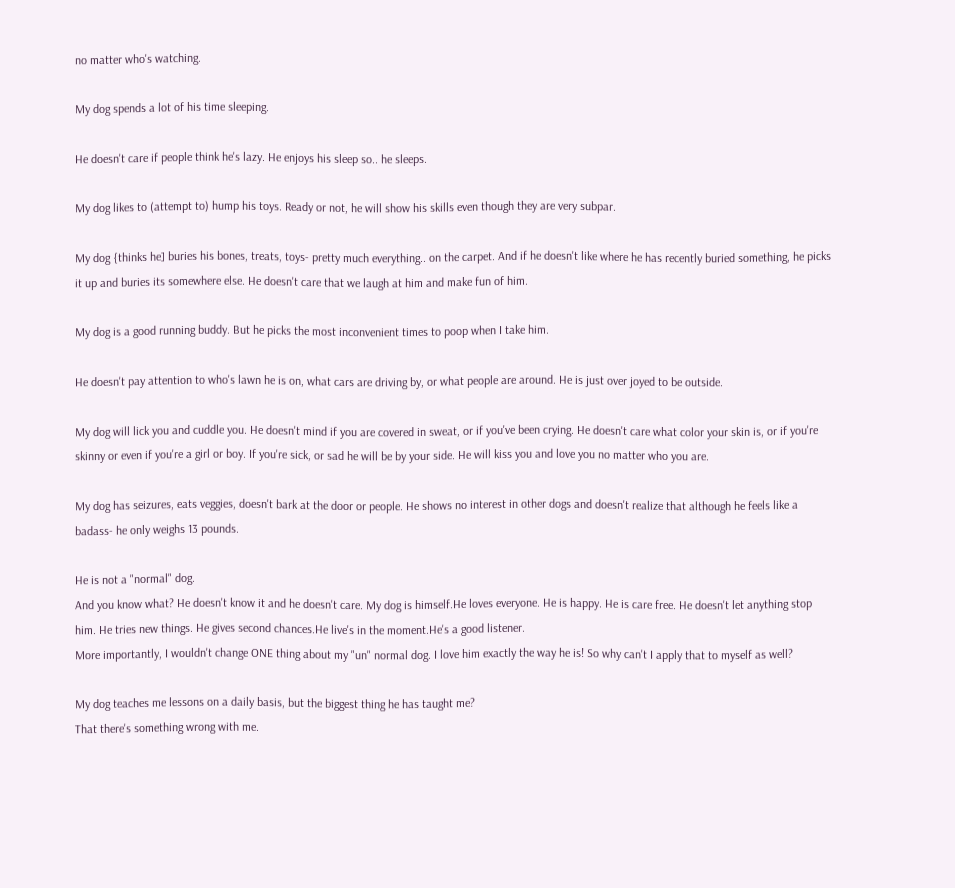no matter who's watching.

My dog spends a lot of his time sleeping.

He doesn't care if people think he's lazy. He enjoys his sleep so.. he sleeps.

My dog likes to (attempt to) hump his toys. Ready or not, he will show his skills even though they are very subpar.

My dog {thinks he] buries his bones, treats, toys- pretty much everything.. on the carpet. And if he doesn't like where he has recently buried something, he picks it up and buries its somewhere else. He doesn't care that we laugh at him and make fun of him.

My dog is a good running buddy. But he picks the most inconvenient times to poop when I take him.

He doesn't pay attention to who's lawn he is on, what cars are driving by, or what people are around. He is just over joyed to be outside.

My dog will lick you and cuddle you. He doesn't mind if you are covered in sweat, or if you've been crying. He doesn't care what color your skin is, or if you're skinny or even if you're a girl or boy. If you're sick, or sad he will be by your side. He will kiss you and love you no matter who you are.

My dog has seizures, eats veggies, doesn't bark at the door or people. He shows no interest in other dogs and doesn't realize that although he feels like a badass- he only weighs 13 pounds.

He is not a "normal" dog.
And you know what? He doesn't know it and he doesn't care. My dog is himself.He loves everyone. He is happy. He is care free. He doesn't let anything stop him. He tries new things. He gives second chances.He live's in the moment.He's a good listener.
More importantly, I wouldn't change ONE thing about my "un" normal dog. I love him exactly the way he is! So why can't I apply that to myself as well?

My dog teaches me lessons on a daily basis, but the biggest thing he has taught me?
That there's something wrong with me.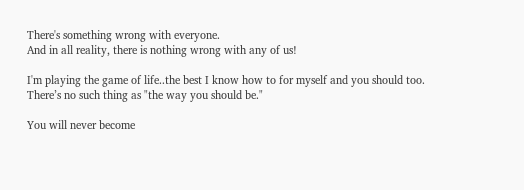There's something wrong with everyone.
And in all reality, there is nothing wrong with any of us!

I'm playing the game of life..the best I know how to for myself and you should too.
There’s no such thing as "the way you should be."

You will never become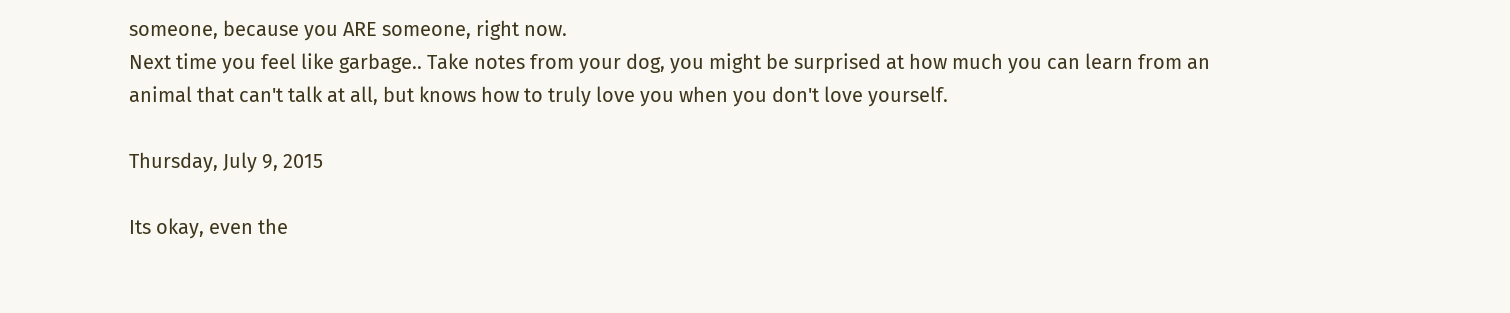someone, because you ARE someone, right now.
Next time you feel like garbage.. Take notes from your dog, you might be surprised at how much you can learn from an animal that can't talk at all, but knows how to truly love you when you don't love yourself.

Thursday, July 9, 2015

Its okay, even the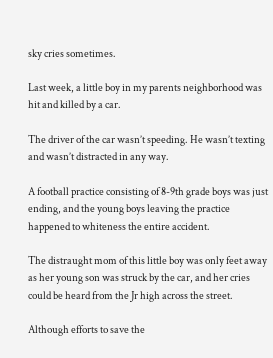sky cries sometimes.

Last week, a little boy in my parents neighborhood was hit and killed by a car.

The driver of the car wasn’t speeding. He wasn’t texting and wasn’t distracted in any way.

A football practice consisting of 8-9th grade boys was just ending, and the young boys leaving the practice happened to whiteness the entire accident.

The distraught mom of this little boy was only feet away as her young son was struck by the car, and her cries could be heard from the Jr high across the street.

Although efforts to save the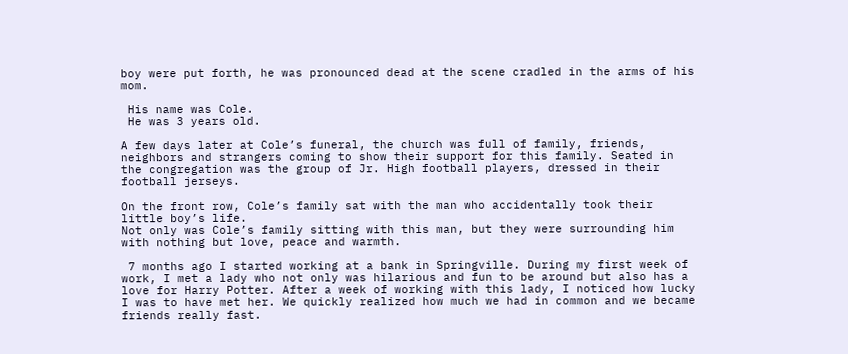boy were put forth, he was pronounced dead at the scene cradled in the arms of his mom.

 His name was Cole.
 He was 3 years old.

A few days later at Cole’s funeral, the church was full of family, friends, neighbors and strangers coming to show their support for this family. Seated in the congregation was the group of Jr. High football players, dressed in their football jerseys.

On the front row, Cole’s family sat with the man who accidentally took their little boy’s life.
Not only was Cole’s family sitting with this man, but they were surrounding him with nothing but love, peace and warmth.

 7 months ago I started working at a bank in Springville. During my first week of work, I met a lady who not only was hilarious and fun to be around but also has a love for Harry Potter. After a week of working with this lady, I noticed how lucky I was to have met her. We quickly realized how much we had in common and we became friends really fast.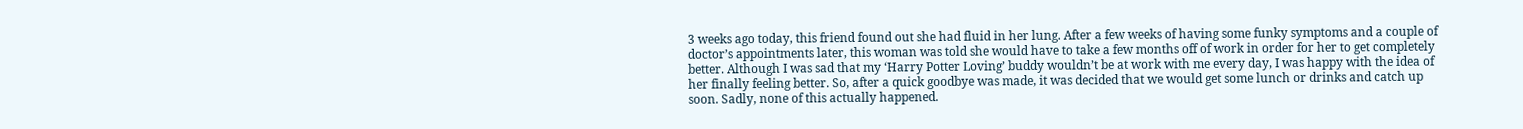3 weeks ago today, this friend found out she had fluid in her lung. After a few weeks of having some funky symptoms and a couple of doctor’s appointments later, this woman was told she would have to take a few months off of work in order for her to get completely better. Although I was sad that my ‘Harry Potter Loving’ buddy wouldn’t be at work with me every day, I was happy with the idea of her finally feeling better. So, after a quick goodbye was made, it was decided that we would get some lunch or drinks and catch up soon. Sadly, none of this actually happened.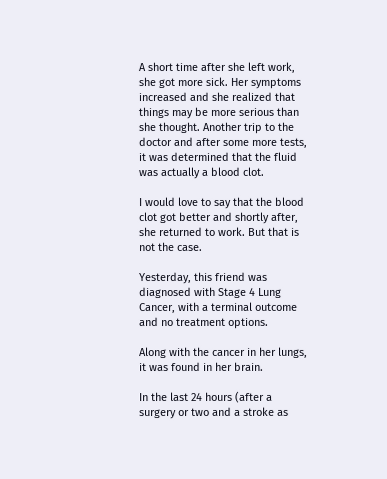A short time after she left work, she got more sick. Her symptoms increased and she realized that things may be more serious than she thought. Another trip to the doctor and after some more tests, it was determined that the fluid was actually a blood clot.

I would love to say that the blood clot got better and shortly after, she returned to work. But that is not the case.

Yesterday, this friend was diagnosed with Stage 4 Lung Cancer, with a terminal outcome and no treatment options.

Along with the cancer in her lungs, it was found in her brain.

In the last 24 hours (after a surgery or two and a stroke as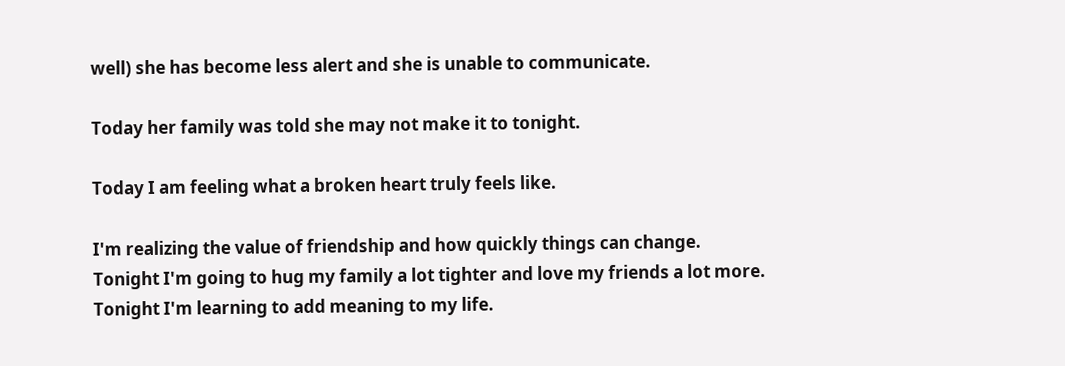well) she has become less alert and she is unable to communicate.

Today her family was told she may not make it to tonight.

Today I am feeling what a broken heart truly feels like.

I'm realizing the value of friendship and how quickly things can change.
Tonight I'm going to hug my family a lot tighter and love my friends a lot more.
Tonight I'm learning to add meaning to my life.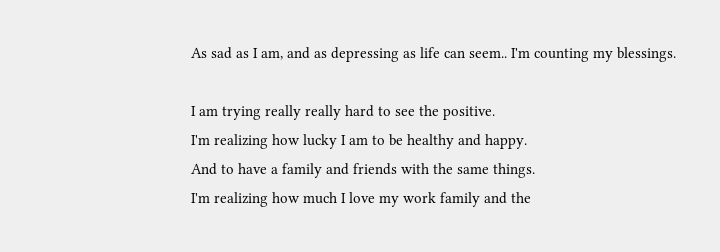As sad as I am, and as depressing as life can seem.. I'm counting my blessings.

I am trying really really hard to see the positive.
I'm realizing how lucky I am to be healthy and happy.
And to have a family and friends with the same things.
I'm realizing how much I love my work family and the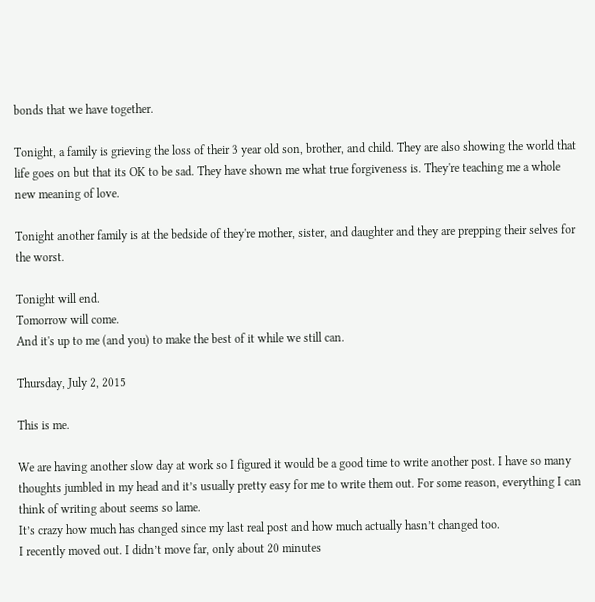bonds that we have together.

Tonight, a family is grieving the loss of their 3 year old son, brother, and child. They are also showing the world that life goes on but that its OK to be sad. They have shown me what true forgiveness is. They're teaching me a whole new meaning of love.

Tonight another family is at the bedside of they're mother, sister, and daughter and they are prepping their selves for the worst.

Tonight will end.
Tomorrow will come.
And it's up to me (and you) to make the best of it while we still can.

Thursday, July 2, 2015

This is me.

We are having another slow day at work so I figured it would be a good time to write another post. I have so many thoughts jumbled in my head and it’s usually pretty easy for me to write them out. For some reason, everything I can think of writing about seems so lame.
It’s crazy how much has changed since my last real post and how much actually hasn’t changed too.
I recently moved out. I didn’t move far, only about 20 minutes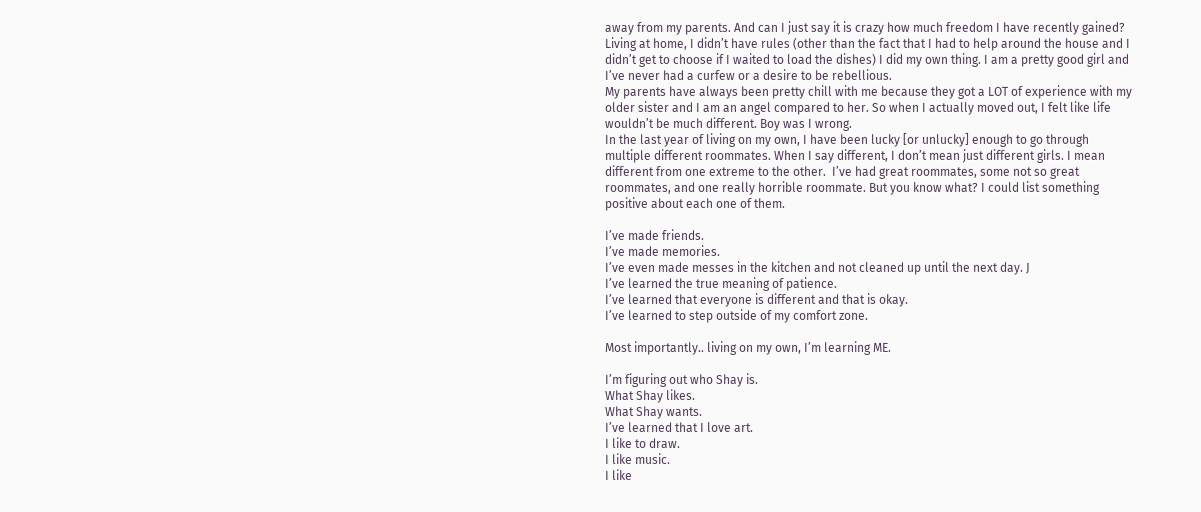away from my parents. And can I just say it is crazy how much freedom I have recently gained? Living at home, I didn’t have rules (other than the fact that I had to help around the house and I didn’t get to choose if I waited to load the dishes) I did my own thing. I am a pretty good girl and I’ve never had a curfew or a desire to be rebellious.
My parents have always been pretty chill with me because they got a LOT of experience with my older sister and I am an angel compared to her. So when I actually moved out, I felt like life wouldn’t be much different. Boy was I wrong.
In the last year of living on my own, I have been lucky [or unlucky] enough to go through multiple different roommates. When I say different, I don’t mean just different girls. I mean different from one extreme to the other.  I’ve had great roommates, some not so great roommates, and one really horrible roommate. But you know what? I could list something positive about each one of them.

I’ve made friends.
I’ve made memories.
I’ve even made messes in the kitchen and not cleaned up until the next day. J
I’ve learned the true meaning of patience.
I’ve learned that everyone is different and that is okay.
I’ve learned to step outside of my comfort zone.

Most importantly.. living on my own, I’m learning ME.

I’m figuring out who Shay is.
What Shay likes.
What Shay wants.
I’ve learned that I love art.
I like to draw.
I like music.
I like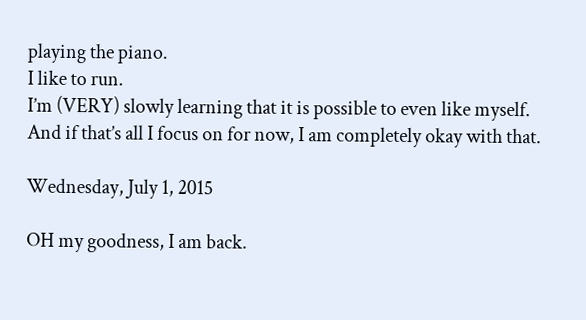playing the piano.
I like to run.
I’m (VERY) slowly learning that it is possible to even like myself.
And if that’s all I focus on for now, I am completely okay with that.

Wednesday, July 1, 2015

OH my goodness, I am back.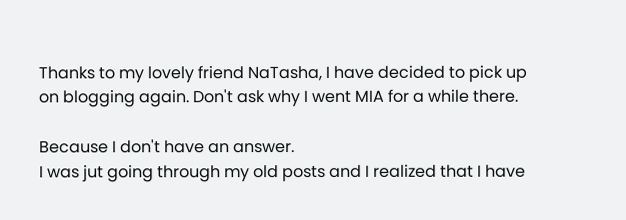Thanks to my lovely friend NaTasha, I have decided to pick up on blogging again. Don't ask why I went MIA for a while there.

Because I don't have an answer.
I was jut going through my old posts and I realized that I have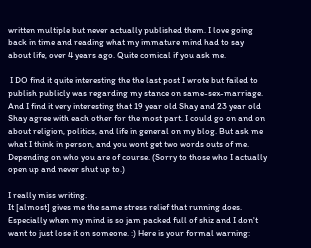written multiple but never actually published them. I love going back in time and reading what my immature mind had to say about life, over 4 years ago. Quite comical if you ask me.

 I DO find it quite interesting the the last post I wrote but failed to publish publicly was regarding my stance on same-sex-marriage. And I find it very interesting that 19 year old Shay and 23 year old Shay agree with each other for the most part. I could go on and on about religion, politics, and life in general on my blog. But ask me what I think in person, and you wont get two words outs of me. Depending on who you are of course. (Sorry to those who I actually open up and never shut up to.)

I really miss writing.
It [almost] gives me the same stress relief that running does. Especially when my mind is so jam packed full of shiz and I don't want to just lose it on someone. :) Here is your formal warning: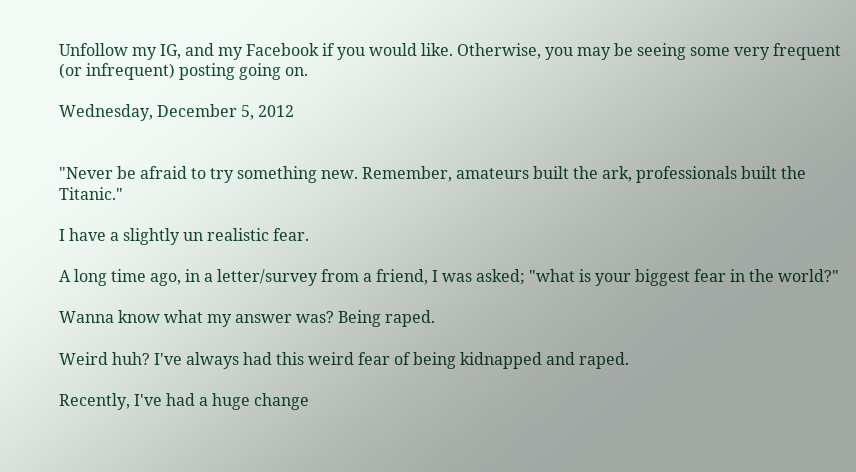Unfollow my IG, and my Facebook if you would like. Otherwise, you may be seeing some very frequent (or infrequent) posting going on.

Wednesday, December 5, 2012


"Never be afraid to try something new. Remember, amateurs built the ark, professionals built the Titanic."

I have a slightly un realistic fear.

A long time ago, in a letter/survey from a friend, I was asked; "what is your biggest fear in the world?"

Wanna know what my answer was? Being raped.

Weird huh? I've always had this weird fear of being kidnapped and raped.

Recently, I've had a huge change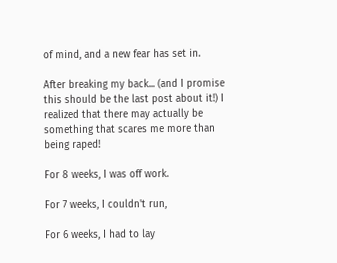of mind, and a new fear has set in.

After breaking my back... (and I promise this should be the last post about it!) I realized that there may actually be something that scares me more than being raped!

For 8 weeks, I was off work.

For 7 weeks, I couldn't run,

For 6 weeks, I had to lay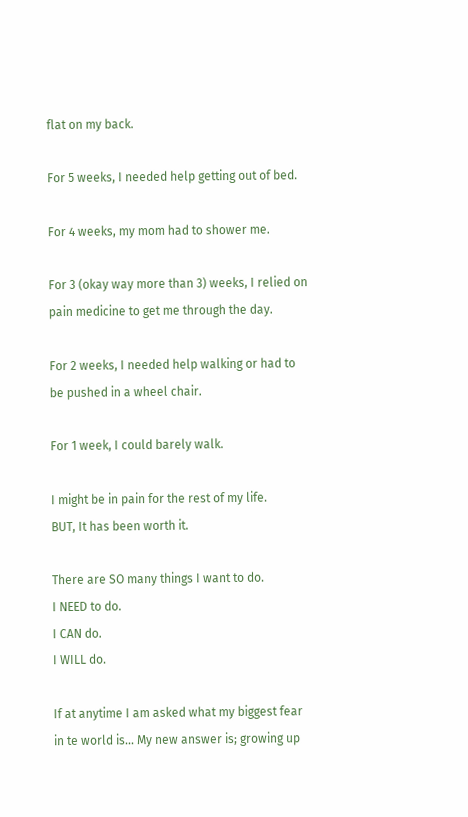flat on my back.

For 5 weeks, I needed help getting out of bed.

For 4 weeks, my mom had to shower me.

For 3 (okay way more than 3) weeks, I relied on pain medicine to get me through the day.

For 2 weeks, I needed help walking or had to be pushed in a wheel chair.

For 1 week, I could barely walk.

I might be in pain for the rest of my life.
BUT, It has been worth it.

There are SO many things I want to do.
I NEED to do.
I CAN do.
I WILL do.

If at anytime I am asked what my biggest fear in te world is... My new answer is; growing up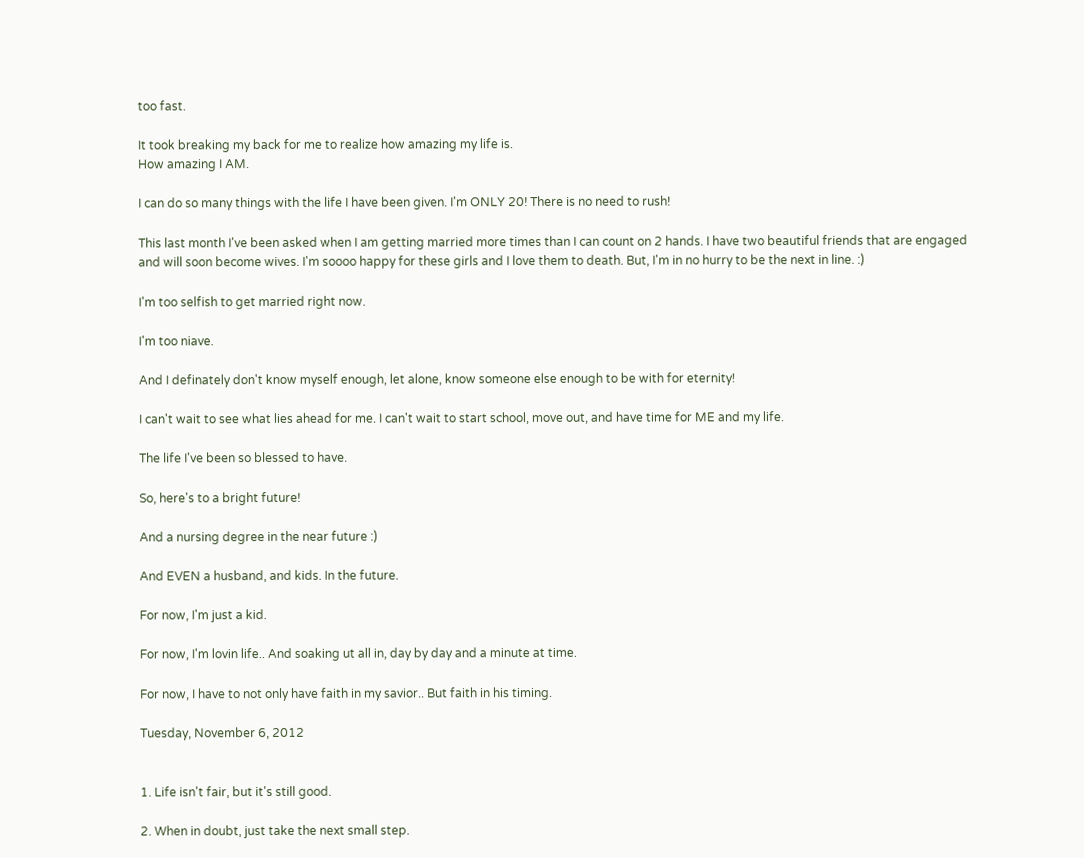too fast.

It took breaking my back for me to realize how amazing my life is.
How amazing I AM.

I can do so many things with the life I have been given. I'm ONLY 20! There is no need to rush!

This last month I've been asked when I am getting married more times than I can count on 2 hands. I have two beautiful friends that are engaged and will soon become wives. I'm soooo happy for these girls and I love them to death. But, I'm in no hurry to be the next in line. :)

I'm too selfish to get married right now.

I'm too niave.

And I definately don't know myself enough, let alone, know someone else enough to be with for eternity!

I can't wait to see what lies ahead for me. I can't wait to start school, move out, and have time for ME and my life.

The life I've been so blessed to have.

So, here's to a bright future!

And a nursing degree in the near future :)

And EVEN a husband, and kids. In the future.

For now, I'm just a kid.

For now, I'm lovin life.. And soaking ut all in, day by day and a minute at time.

For now, I have to not only have faith in my savior.. But faith in his timing.

Tuesday, November 6, 2012


1. Life isn't fair, but it's still good.

2. When in doubt, just take the next small step.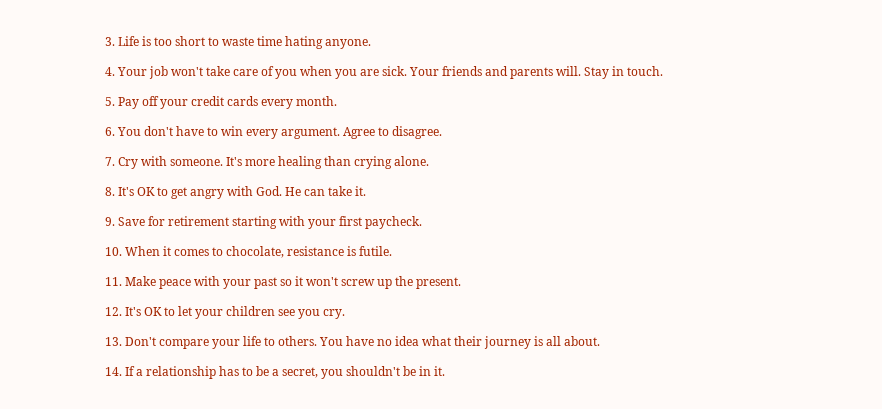3. Life is too short to waste time hating anyone.

4. Your job won't take care of you when you are sick. Your friends and parents will. Stay in touch.

5. Pay off your credit cards every month.

6. You don't have to win every argument. Agree to disagree.

7. Cry with someone. It's more healing than crying alone.

8. It's OK to get angry with God. He can take it.

9. Save for retirement starting with your first paycheck.

10. When it comes to chocolate, resistance is futile.

11. Make peace with your past so it won't screw up the present.

12. It's OK to let your children see you cry.

13. Don't compare your life to others. You have no idea what their journey is all about.

14. If a relationship has to be a secret, you shouldn't be in it.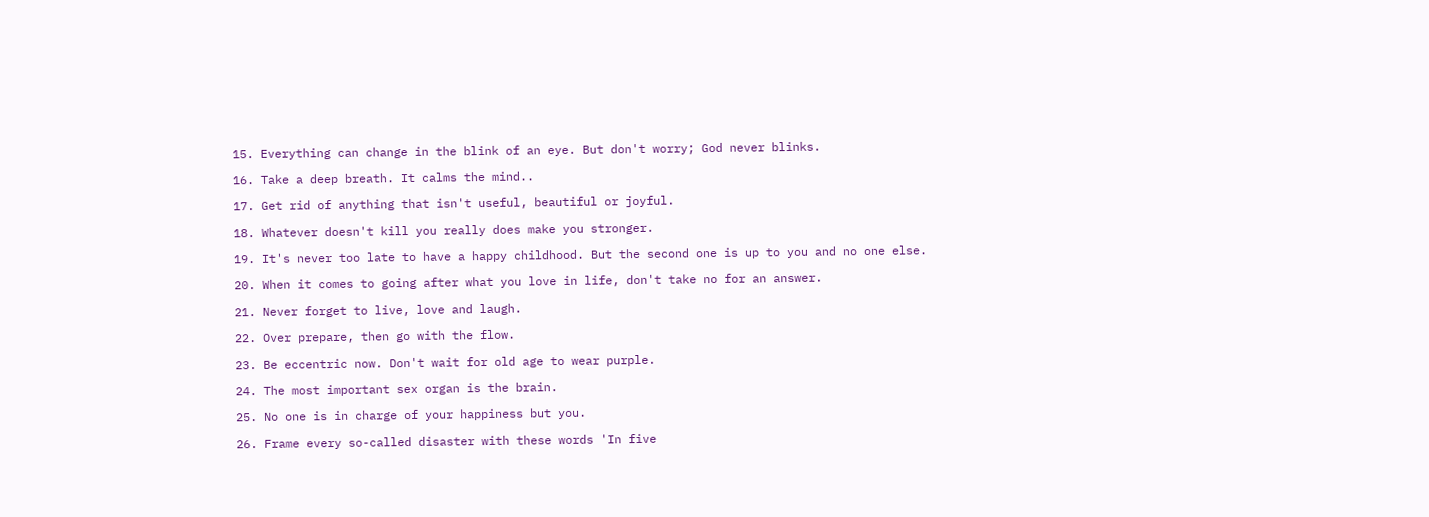15. Everything can change in the blink of an eye. But don't worry; God never blinks.

16. Take a deep breath. It calms the mind..

17. Get rid of anything that isn't useful, beautiful or joyful.

18. Whatever doesn't kill you really does make you stronger.

19. It's never too late to have a happy childhood. But the second one is up to you and no one else.

20. When it comes to going after what you love in life, don't take no for an answer.

21. Never forget to live, love and laugh.

22. Over prepare, then go with the flow.

23. Be eccentric now. Don't wait for old age to wear purple.

24. The most important sex organ is the brain.

25. No one is in charge of your happiness but you.

26. Frame every so-called disaster with these words 'In five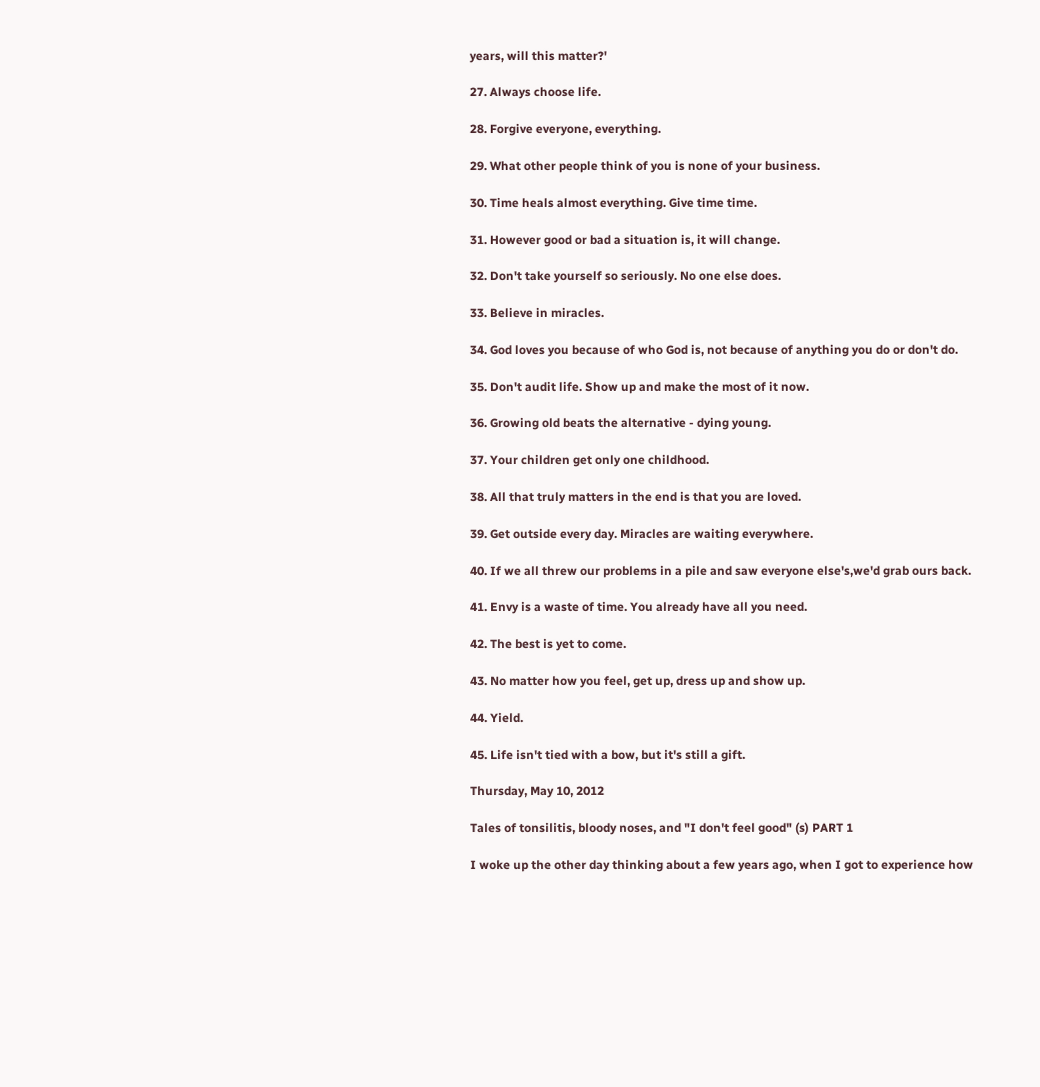years, will this matter?'

27. Always choose life.

28. Forgive everyone, everything.

29. What other people think of you is none of your business.

30. Time heals almost everything. Give time time.

31. However good or bad a situation is, it will change.

32. Don't take yourself so seriously. No one else does.

33. Believe in miracles.

34. God loves you because of who God is, not because of anything you do or don't do.

35. Don't audit life. Show up and make the most of it now.

36. Growing old beats the alternative - dying young.

37. Your children get only one childhood.

38. All that truly matters in the end is that you are loved.

39. Get outside every day. Miracles are waiting everywhere.

40. If we all threw our problems in a pile and saw everyone else's,we'd grab ours back.

41. Envy is a waste of time. You already have all you need.

42. The best is yet to come.

43. No matter how you feel, get up, dress up and show up.

44. Yield.

45. Life isn't tied with a bow, but it's still a gift.

Thursday, May 10, 2012

Tales of tonsilitis, bloody noses, and "I don't feel good" (s) PART 1

I woke up the other day thinking about a few years ago, when I got to experience how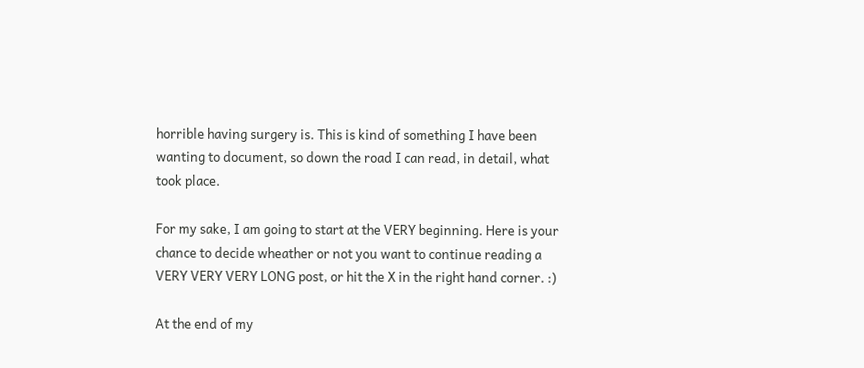horrible having surgery is. This is kind of something I have been wanting to document, so down the road I can read, in detail, what took place.

For my sake, I am going to start at the VERY beginning. Here is your chance to decide wheather or not you want to continue reading a VERY VERY VERY LONG post, or hit the X in the right hand corner. :)

At the end of my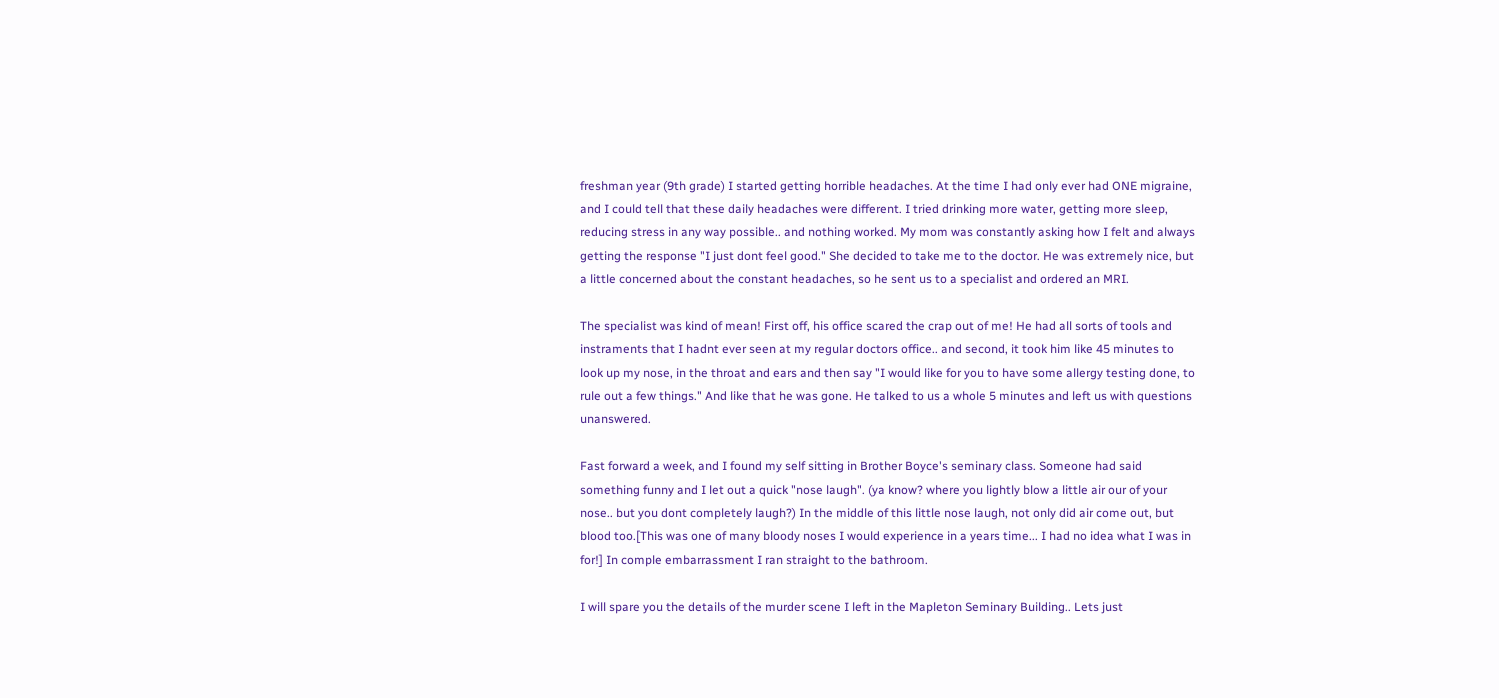freshman year (9th grade) I started getting horrible headaches. At the time I had only ever had ONE migraine, and I could tell that these daily headaches were different. I tried drinking more water, getting more sleep, reducing stress in any way possible.. and nothing worked. My mom was constantly asking how I felt and always getting the response "I just dont feel good." She decided to take me to the doctor. He was extremely nice, but a little concerned about the constant headaches, so he sent us to a specialist and ordered an MRI.

The specialist was kind of mean! First off, his office scared the crap out of me! He had all sorts of tools and instraments that I hadnt ever seen at my regular doctors office.. and second, it took him like 45 minutes to look up my nose, in the throat and ears and then say "I would like for you to have some allergy testing done, to rule out a few things." And like that he was gone. He talked to us a whole 5 minutes and left us with questions unanswered.

Fast forward a week, and I found my self sitting in Brother Boyce's seminary class. Someone had said something funny and I let out a quick "nose laugh". (ya know? where you lightly blow a little air our of your nose.. but you dont completely laugh?) In the middle of this little nose laugh, not only did air come out, but blood too.[This was one of many bloody noses I would experience in a years time... I had no idea what I was in for!] In comple embarrassment I ran straight to the bathroom.

I will spare you the details of the murder scene I left in the Mapleton Seminary Building.. Lets just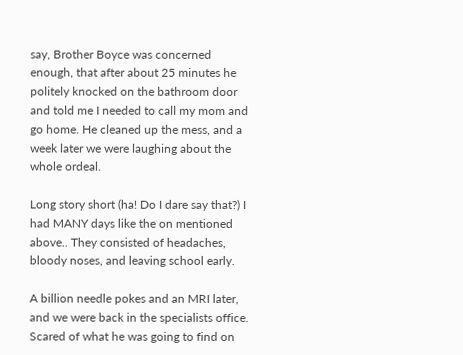say, Brother Boyce was concerned enough, that after about 25 minutes he politely knocked on the bathroom door and told me I needed to call my mom and go home. He cleaned up the mess, and a week later we were laughing about the whole ordeal.

Long story short (ha! Do I dare say that?) I had MANY days like the on mentioned above.. They consisted of headaches, bloody noses, and leaving school early.

A billion needle pokes and an MRI later, and we were back in the specialists office. Scared of what he was going to find on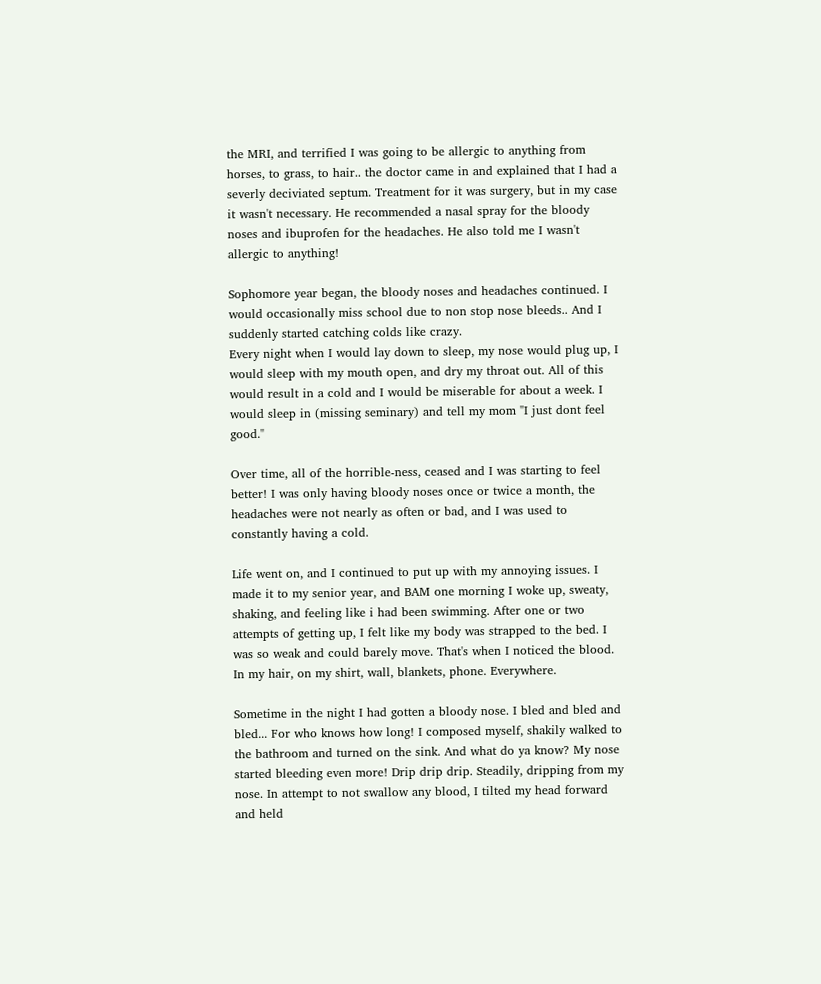the MRI, and terrified I was going to be allergic to anything from horses, to grass, to hair.. the doctor came in and explained that I had a severly deciviated septum. Treatment for it was surgery, but in my case it wasn't necessary. He recommended a nasal spray for the bloody noses and ibuprofen for the headaches. He also told me I wasn't allergic to anything!

Sophomore year began, the bloody noses and headaches continued. I would occasionally miss school due to non stop nose bleeds.. And I suddenly started catching colds like crazy.
Every night when I would lay down to sleep, my nose would plug up, I would sleep with my mouth open, and dry my throat out. All of this would result in a cold and I would be miserable for about a week. I would sleep in (missing seminary) and tell my mom "I just dont feel good."

Over time, all of the horrible-ness, ceased and I was starting to feel better! I was only having bloody noses once or twice a month, the headaches were not nearly as often or bad, and I was used to constantly having a cold.

Life went on, and I continued to put up with my annoying issues. I made it to my senior year, and BAM one morning I woke up, sweaty, shaking, and feeling like i had been swimming. After one or two attempts of getting up, I felt like my body was strapped to the bed. I was so weak and could barely move. That's when I noticed the blood. In my hair, on my shirt, wall, blankets, phone. Everywhere.

Sometime in the night I had gotten a bloody nose. I bled and bled and bled... For who knows how long! I composed myself, shakily walked to the bathroom and turned on the sink. And what do ya know? My nose started bleeding even more! Drip drip drip. Steadily, dripping from my nose. In attempt to not swallow any blood, I tilted my head forward and held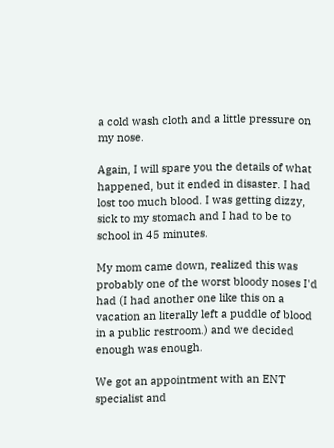a cold wash cloth and a little pressure on my nose.

Again, I will spare you the details of what happened, but it ended in disaster. I had lost too much blood. I was getting dizzy, sick to my stomach and I had to be to school in 45 minutes.

My mom came down, realized this was probably one of the worst bloody noses I'd had (I had another one like this on a vacation an literally left a puddle of blood in a public restroom.) and we decided enough was enough.

We got an appointment with an ENT specialist and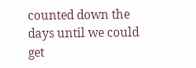counted down the days until we could get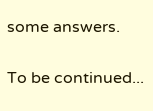some answers.

To be continued...